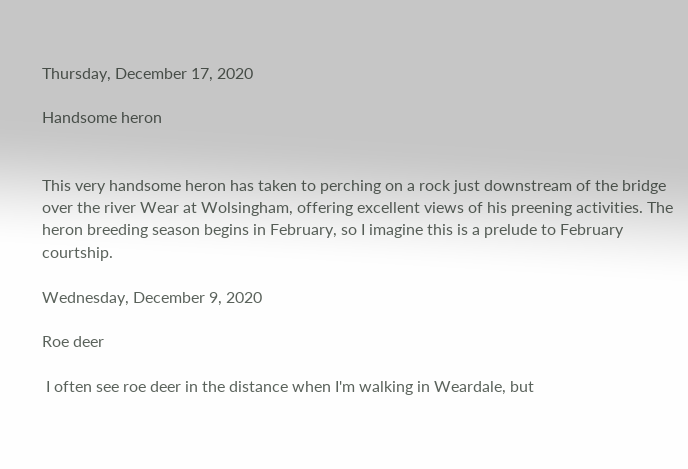Thursday, December 17, 2020

Handsome heron


This very handsome heron has taken to perching on a rock just downstream of the bridge over the river Wear at Wolsingham, offering excellent views of his preening activities. The heron breeding season begins in February, so I imagine this is a prelude to February courtship.

Wednesday, December 9, 2020

Roe deer

 I often see roe deer in the distance when I'm walking in Weardale, but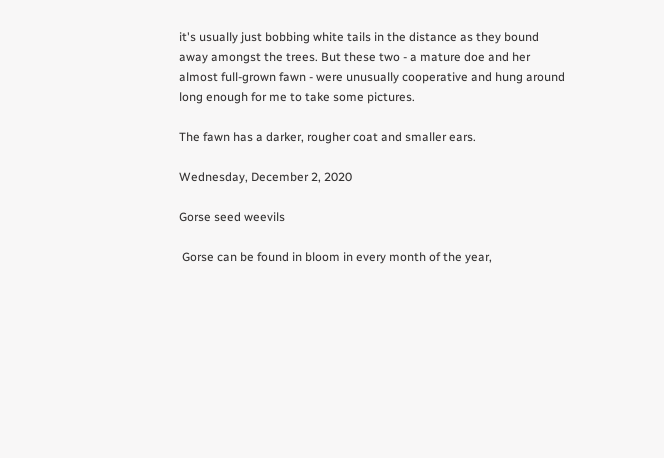it's usually just bobbing white tails in the distance as they bound away amongst the trees. But these two - a mature doe and her almost full-grown fawn - were unusually cooperative and hung around long enough for me to take some pictures.

The fawn has a darker, rougher coat and smaller ears.

Wednesday, December 2, 2020

Gorse seed weevils

 Gorse can be found in bloom in every month of the year,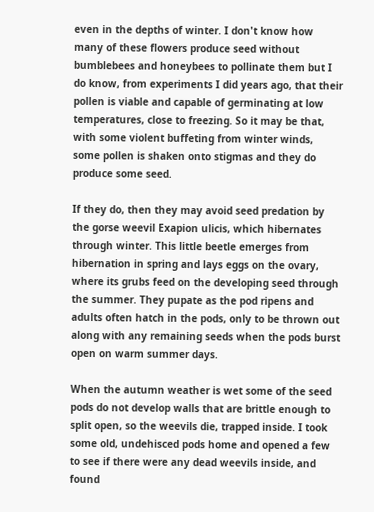even in the depths of winter. I don't know how many of these flowers produce seed without bumblebees and honeybees to pollinate them but I do know, from experiments I did years ago, that their pollen is viable and capable of germinating at low temperatures, close to freezing. So it may be that, with some violent buffeting from winter winds, some pollen is shaken onto stigmas and they do produce some seed.

If they do, then they may avoid seed predation by the gorse weevil Exapion ulicis, which hibernates through winter. This little beetle emerges from hibernation in spring and lays eggs on the ovary, where its grubs feed on the developing seed through the summer. They pupate as the pod ripens and adults often hatch in the pods, only to be thrown out along with any remaining seeds when the pods burst open on warm summer days.

When the autumn weather is wet some of the seed pods do not develop walls that are brittle enough to split open, so the weevils die, trapped inside. I took some old, undehisced pods home and opened a few to see if there were any dead weevils inside, and found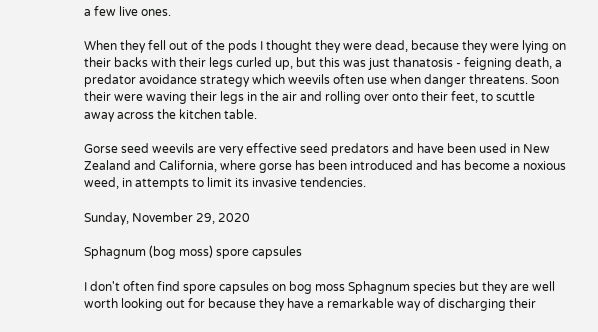a few live ones.

When they fell out of the pods I thought they were dead, because they were lying on their backs with their legs curled up, but this was just thanatosis - feigning death, a predator avoidance strategy which weevils often use when danger threatens. Soon their were waving their legs in the air and rolling over onto their feet, to scuttle away across the kitchen table.

Gorse seed weevils are very effective seed predators and have been used in New Zealand and California, where gorse has been introduced and has become a noxious weed, in attempts to limit its invasive tendencies.

Sunday, November 29, 2020

Sphagnum (bog moss) spore capsules

I don't often find spore capsules on bog moss Sphagnum species but they are well worth looking out for because they have a remarkable way of discharging their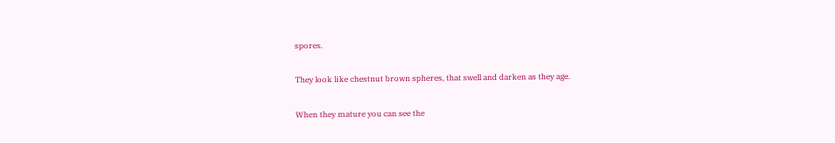spores.

They look like chestnut brown spheres, that swell and darken as they age.

When they mature you can see the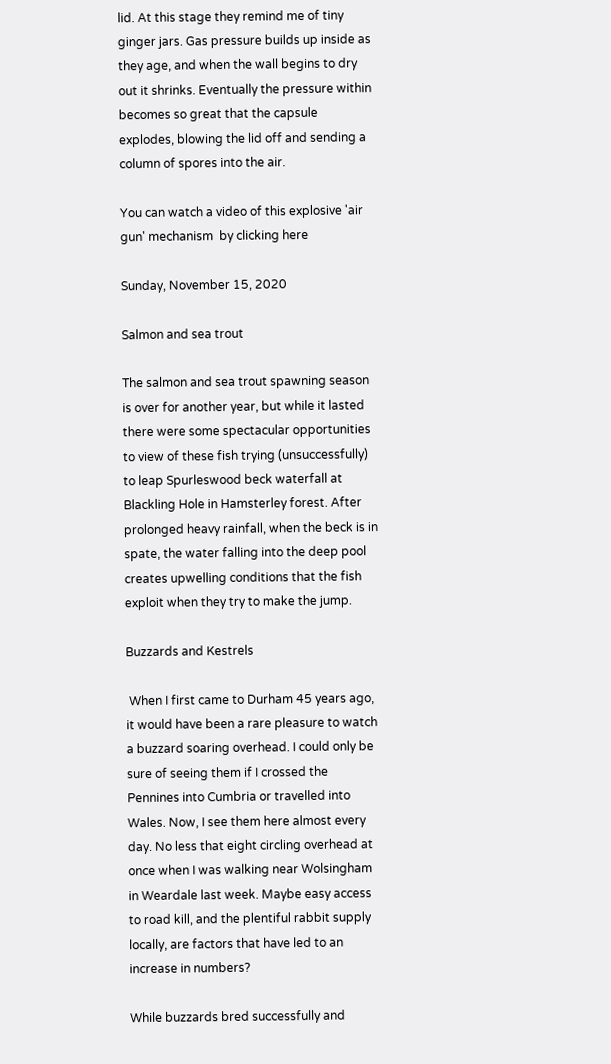lid. At this stage they remind me of tiny ginger jars. Gas pressure builds up inside as they age, and when the wall begins to dry out it shrinks. Eventually the pressure within  becomes so great that the capsule explodes, blowing the lid off and sending a column of spores into the air.

You can watch a video of this explosive 'air gun' mechanism  by clicking here

Sunday, November 15, 2020

Salmon and sea trout

The salmon and sea trout spawning season is over for another year, but while it lasted there were some spectacular opportunities to view of these fish trying (unsuccessfully) to leap Spurleswood beck waterfall at Blackling Hole in Hamsterley forest. After prolonged heavy rainfall, when the beck is in spate, the water falling into the deep pool creates upwelling conditions that the fish exploit when they try to make the jump.

Buzzards and Kestrels

 When I first came to Durham 45 years ago, it would have been a rare pleasure to watch a buzzard soaring overhead. I could only be sure of seeing them if I crossed the Pennines into Cumbria or travelled into Wales. Now, I see them here almost every day. No less that eight circling overhead at once when I was walking near Wolsingham in Weardale last week. Maybe easy access to road kill, and the plentiful rabbit supply locally, are factors that have led to an increase in numbers?

While buzzards bred successfully and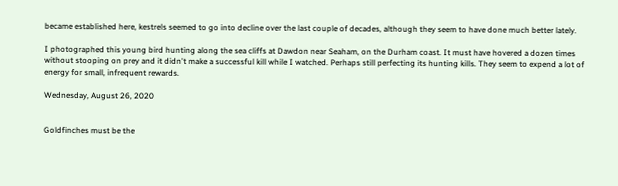became established here, kestrels seemed to go into decline over the last couple of decades, although they seem to have done much better lately.

I photographed this young bird hunting along the sea cliffs at Dawdon near Seaham, on the Durham coast. It must have hovered a dozen times without stooping on prey and it didn't make a successful kill while I watched. Perhaps still perfecting its hunting kills. They seem to expend a lot of energy for small, infrequent rewards.

Wednesday, August 26, 2020


Goldfinches must be the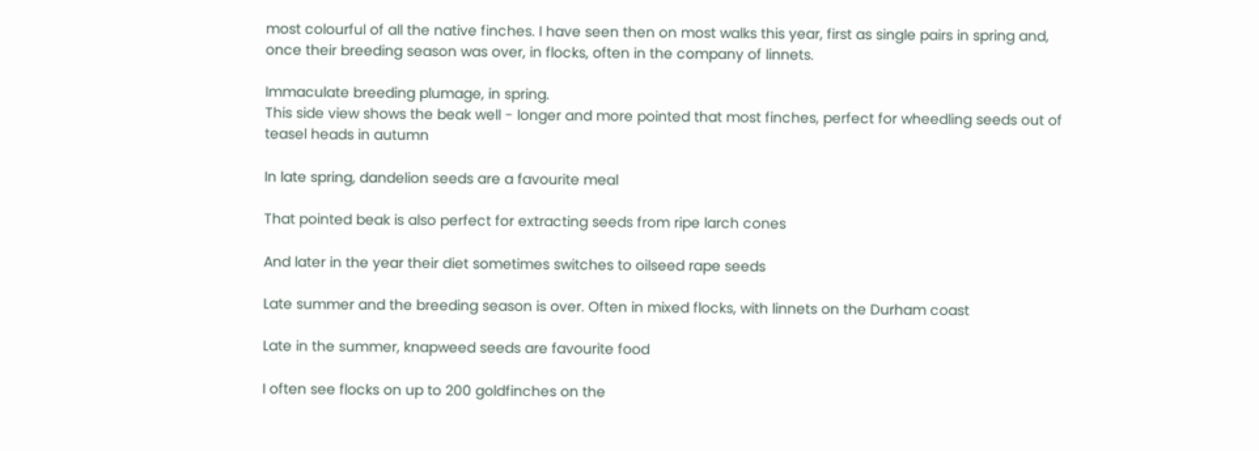most colourful of all the native finches. I have seen then on most walks this year, first as single pairs in spring and, once their breeding season was over, in flocks, often in the company of linnets.

Immaculate breeding plumage, in spring.
This side view shows the beak well - longer and more pointed that most finches, perfect for wheedling seeds out of teasel heads in autumn

In late spring, dandelion seeds are a favourite meal

That pointed beak is also perfect for extracting seeds from ripe larch cones

And later in the year their diet sometimes switches to oilseed rape seeds

Late summer and the breeding season is over. Often in mixed flocks, with linnets on the Durham coast

Late in the summer, knapweed seeds are favourite food

I often see flocks on up to 200 goldfinches on the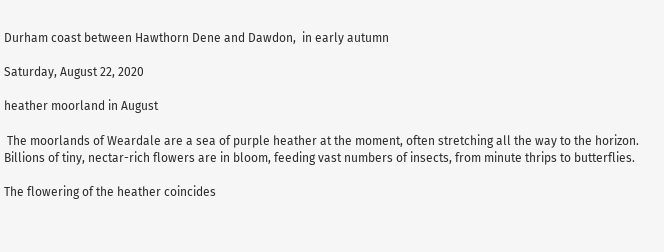Durham coast between Hawthorn Dene and Dawdon,  in early autumn

Saturday, August 22, 2020

heather moorland in August

 The moorlands of Weardale are a sea of purple heather at the moment, often stretching all the way to the horizon. Billions of tiny, nectar-rich flowers are in bloom, feeding vast numbers of insects, from minute thrips to butterflies.

The flowering of the heather coincides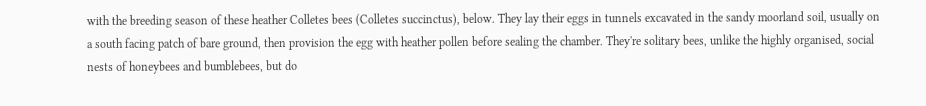with the breeding season of these heather Colletes bees (Colletes succinctus), below. They lay their eggs in tunnels excavated in the sandy moorland soil, usually on a south facing patch of bare ground, then provision the egg with heather pollen before sealing the chamber. They're solitary bees, unlike the highly organised, social nests of honeybees and bumblebees, but do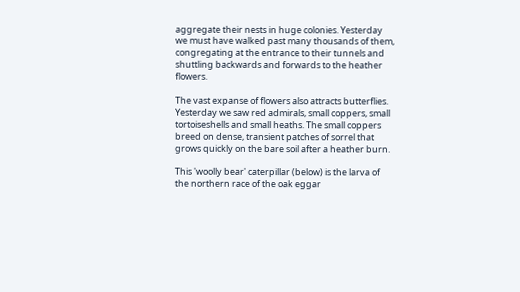aggregate their nests in huge colonies. Yesterday we must have walked past many thousands of them, congregating at the entrance to their tunnels and shuttling backwards and forwards to the heather flowers.

The vast expanse of flowers also attracts butterflies. Yesterday we saw red admirals, small coppers, small tortoiseshells and small heaths. The small coppers breed on dense, transient patches of sorrel that grows quickly on the bare soil after a heather burn.

This 'woolly bear' caterpillar (below) is the larva of the northern race of the oak eggar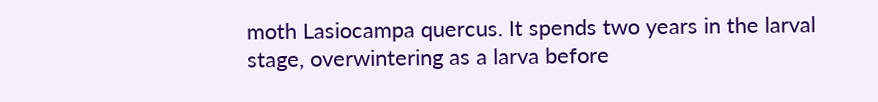moth Lasiocampa quercus. It spends two years in the larval stage, overwintering as a larva before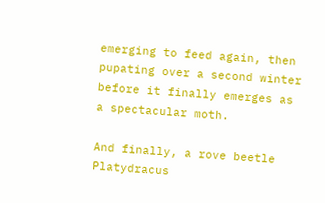emerging to feed again, then pupating over a second winter before it finally emerges as a spectacular moth.

And finally, a rove beetle Platydracus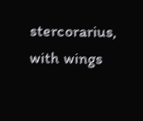stercorarius, with wings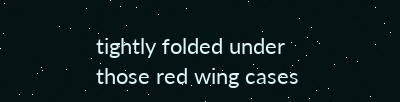tightly folded under those red wing cases